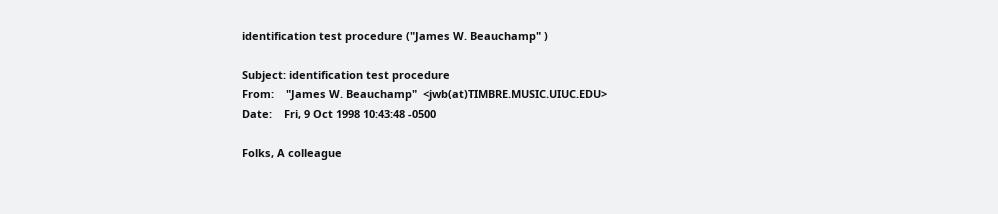identification test procedure ("James W. Beauchamp" )

Subject: identification test procedure
From:    "James W. Beauchamp"  <jwb(at)TIMBRE.MUSIC.UIUC.EDU>
Date:    Fri, 9 Oct 1998 10:43:48 -0500

Folks, A colleague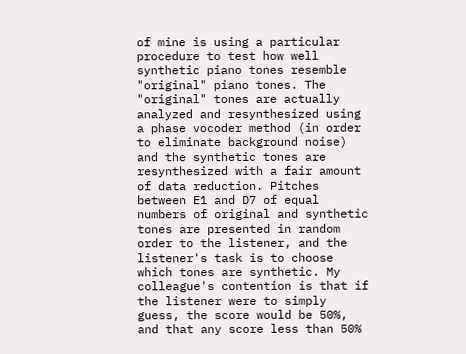of mine is using a particular procedure to test how well synthetic piano tones resemble "original" piano tones. The "original" tones are actually analyzed and resynthesized using a phase vocoder method (in order to eliminate background noise) and the synthetic tones are resynthesized with a fair amount of data reduction. Pitches between E1 and D7 of equal numbers of original and synthetic tones are presented in random order to the listener, and the listener's task is to choose which tones are synthetic. My colleague's contention is that if the listener were to simply guess, the score would be 50%, and that any score less than 50%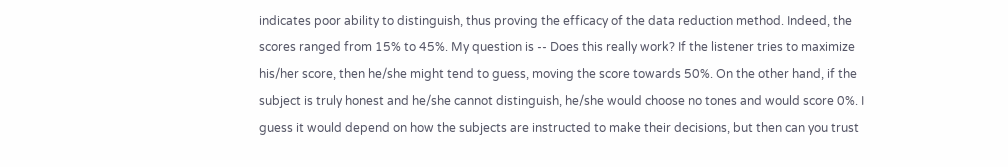indicates poor ability to distinguish, thus proving the efficacy of the data reduction method. Indeed, the scores ranged from 15% to 45%. My question is -- Does this really work? If the listener tries to maximize his/her score, then he/she might tend to guess, moving the score towards 50%. On the other hand, if the subject is truly honest and he/she cannot distinguish, he/she would choose no tones and would score 0%. I guess it would depend on how the subjects are instructed to make their decisions, but then can you trust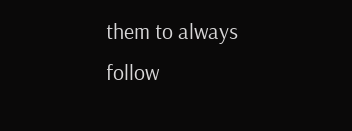them to always follow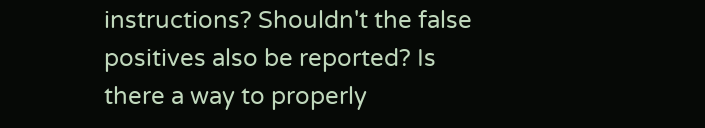instructions? Shouldn't the false positives also be reported? Is there a way to properly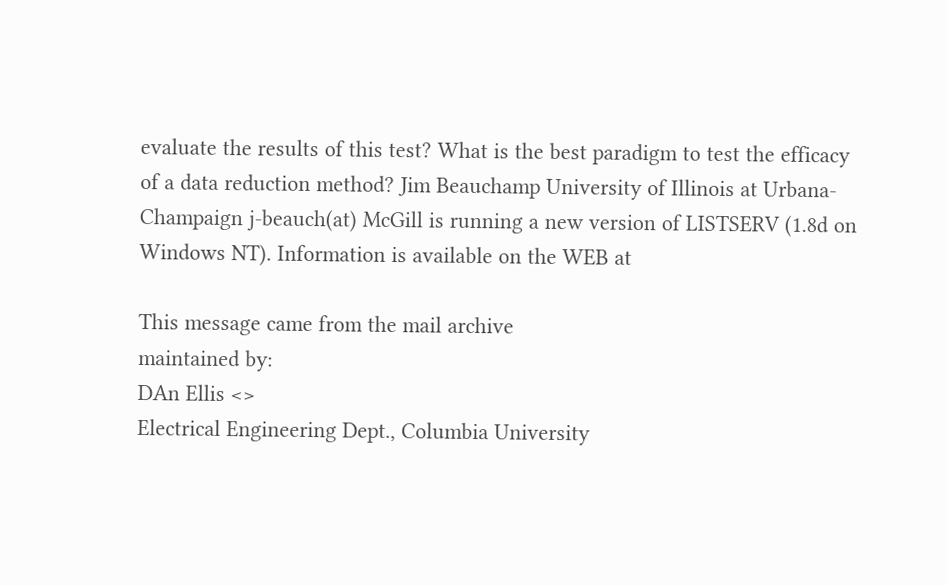evaluate the results of this test? What is the best paradigm to test the efficacy of a data reduction method? Jim Beauchamp University of Illinois at Urbana-Champaign j-beauch(at) McGill is running a new version of LISTSERV (1.8d on Windows NT). Information is available on the WEB at

This message came from the mail archive
maintained by:
DAn Ellis <>
Electrical Engineering Dept., Columbia University